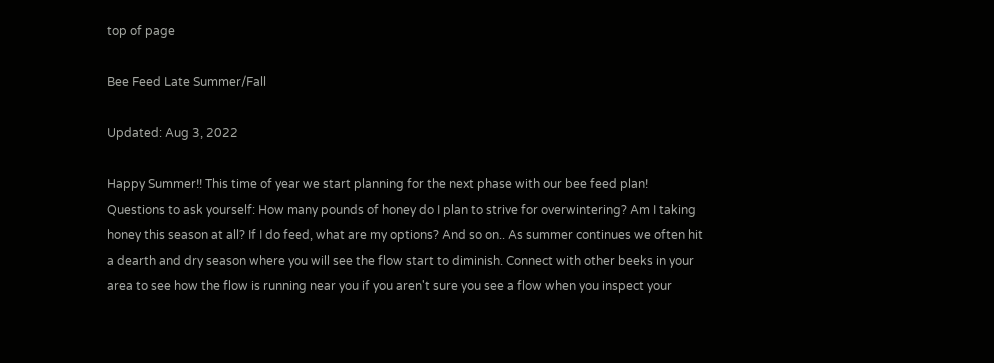top of page

Bee Feed Late Summer/Fall

Updated: Aug 3, 2022

Happy Summer!! This time of year we start planning for the next phase with our bee feed plan! Questions to ask yourself: How many pounds of honey do I plan to strive for overwintering? Am I taking honey this season at all? If I do feed, what are my options? And so on.. As summer continues we often hit a dearth and dry season where you will see the flow start to diminish. Connect with other beeks in your area to see how the flow is running near you if you aren't sure you see a flow when you inspect your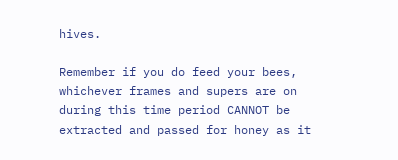hives.

Remember if you do feed your bees, whichever frames and supers are on during this time period CANNOT be extracted and passed for honey as it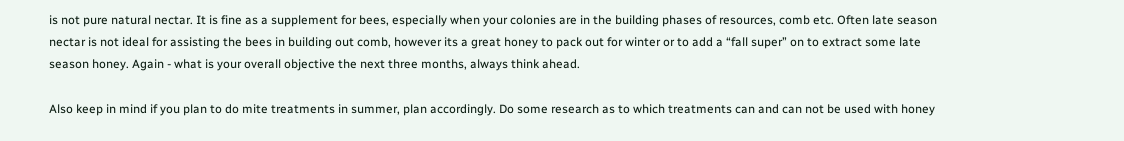is not pure natural nectar. It is fine as a supplement for bees, especially when your colonies are in the building phases of resources, comb etc. Often late season nectar is not ideal for assisting the bees in building out comb, however its a great honey to pack out for winter or to add a “fall super” on to extract some late season honey. Again - what is your overall objective the next three months, always think ahead.

Also keep in mind if you plan to do mite treatments in summer, plan accordingly. Do some research as to which treatments can and can not be used with honey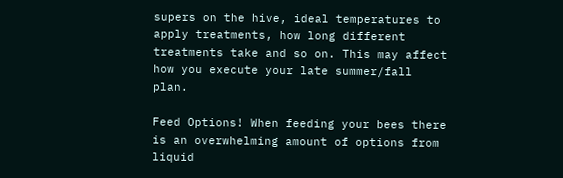supers on the hive, ideal temperatures to apply treatments, how long different treatments take and so on. This may affect how you execute your late summer/fall plan.

Feed Options! When feeding your bees there is an overwhelming amount of options from liquid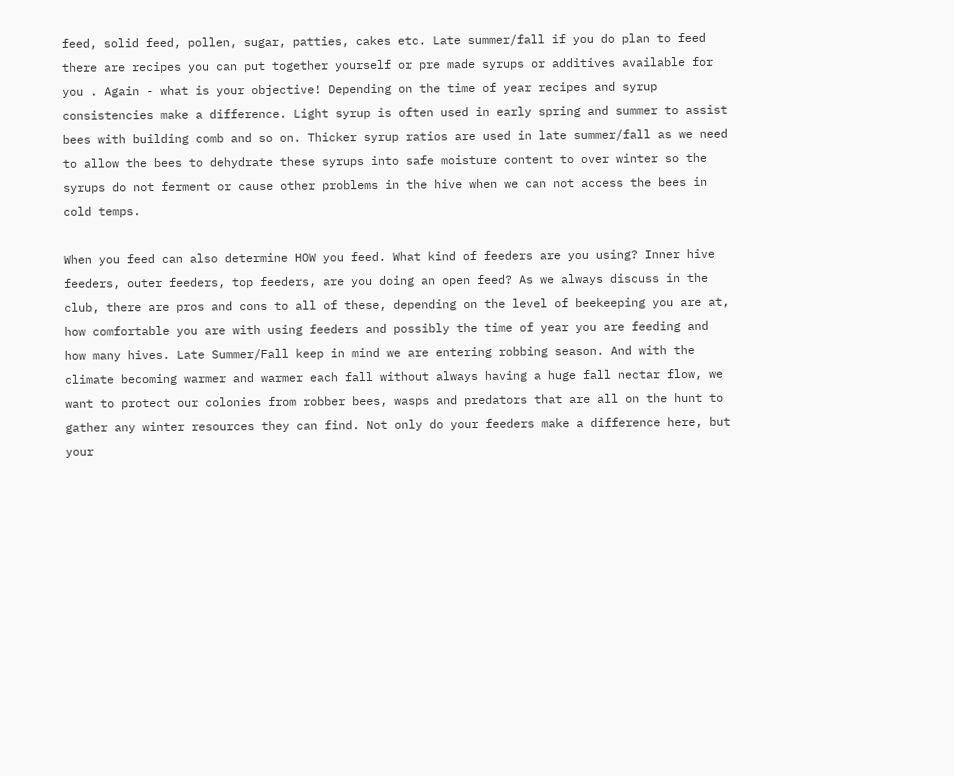feed, solid feed, pollen, sugar, patties, cakes etc. Late summer/fall if you do plan to feed there are recipes you can put together yourself or pre made syrups or additives available for you . Again - what is your objective! Depending on the time of year recipes and syrup consistencies make a difference. Light syrup is often used in early spring and summer to assist bees with building comb and so on. Thicker syrup ratios are used in late summer/fall as we need to allow the bees to dehydrate these syrups into safe moisture content to over winter so the syrups do not ferment or cause other problems in the hive when we can not access the bees in cold temps.

When you feed can also determine HOW you feed. What kind of feeders are you using? Inner hive feeders, outer feeders, top feeders, are you doing an open feed? As we always discuss in the club, there are pros and cons to all of these, depending on the level of beekeeping you are at, how comfortable you are with using feeders and possibly the time of year you are feeding and how many hives. Late Summer/Fall keep in mind we are entering robbing season. And with the climate becoming warmer and warmer each fall without always having a huge fall nectar flow, we want to protect our colonies from robber bees, wasps and predators that are all on the hunt to gather any winter resources they can find. Not only do your feeders make a difference here, but your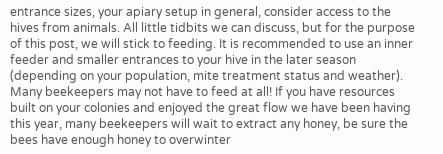entrance sizes, your apiary setup in general, consider access to the hives from animals. All little tidbits we can discuss, but for the purpose of this post, we will stick to feeding. It is recommended to use an inner feeder and smaller entrances to your hive in the later season (depending on your population, mite treatment status and weather). Many beekeepers may not have to feed at all! If you have resources built on your colonies and enjoyed the great flow we have been having this year, many beekeepers will wait to extract any honey, be sure the bees have enough honey to overwinter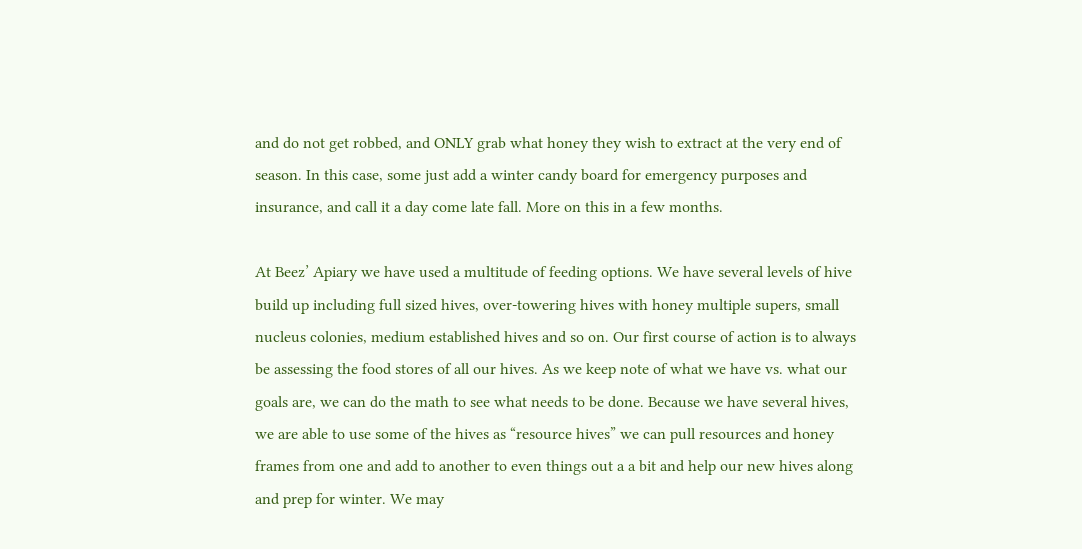and do not get robbed, and ONLY grab what honey they wish to extract at the very end of season. In this case, some just add a winter candy board for emergency purposes and insurance, and call it a day come late fall. More on this in a few months.

At Beez’ Apiary we have used a multitude of feeding options. We have several levels of hive build up including full sized hives, over-towering hives with honey multiple supers, small nucleus colonies, medium established hives and so on. Our first course of action is to always be assessing the food stores of all our hives. As we keep note of what we have vs. what our goals are, we can do the math to see what needs to be done. Because we have several hives, we are able to use some of the hives as “resource hives” we can pull resources and honey frames from one and add to another to even things out a a bit and help our new hives along and prep for winter. We may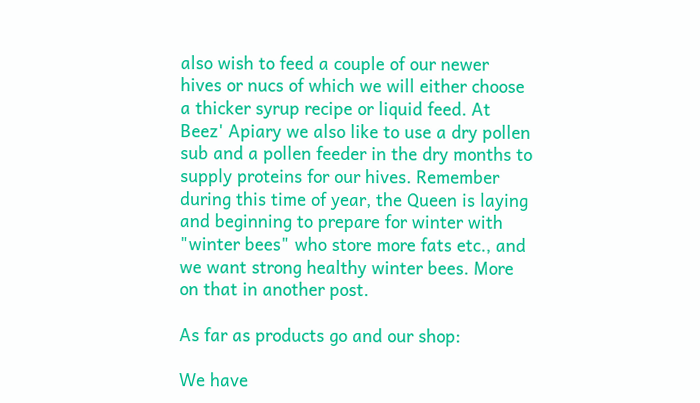also wish to feed a couple of our newer hives or nucs of which we will either choose a thicker syrup recipe or liquid feed. At Beez' Apiary we also like to use a dry pollen sub and a pollen feeder in the dry months to supply proteins for our hives. Remember during this time of year, the Queen is laying and beginning to prepare for winter with "winter bees" who store more fats etc., and we want strong healthy winter bees. More on that in another post.

As far as products go and our shop:

We have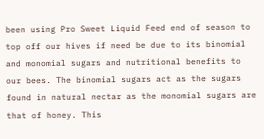been using Pro Sweet Liquid Feed end of season to top off our hives if need be due to its binomial and monomial sugars and nutritional benefits to our bees. The binomial sugars act as the sugars found in natural nectar as the monomial sugars are that of honey. This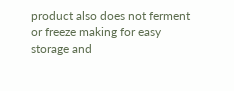product also does not ferment or freeze making for easy storage and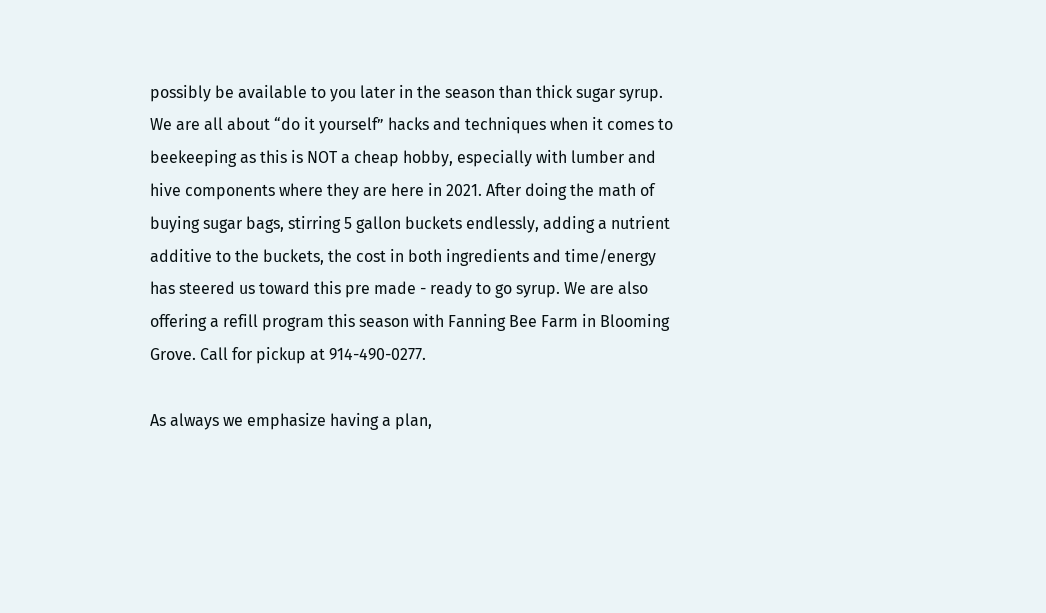possibly be available to you later in the season than thick sugar syrup. We are all about “do it yourself” hacks and techniques when it comes to beekeeping as this is NOT a cheap hobby, especially with lumber and hive components where they are here in 2021. After doing the math of buying sugar bags, stirring 5 gallon buckets endlessly, adding a nutrient additive to the buckets, the cost in both ingredients and time/energy has steered us toward this pre made - ready to go syrup. We are also offering a refill program this season with Fanning Bee Farm in Blooming Grove. Call for pickup at 914-490-0277.

As always we emphasize having a plan,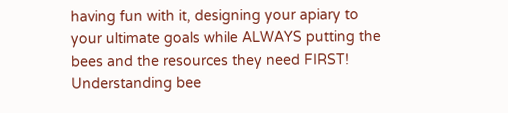having fun with it, designing your apiary to your ultimate goals while ALWAYS putting the bees and the resources they need FIRST! Understanding bee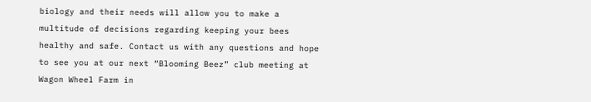biology and their needs will allow you to make a multitude of decisions regarding keeping your bees healthy and safe. Contact us with any questions and hope to see you at our next “Blooming Beez” club meeting at Wagon Wheel Farm in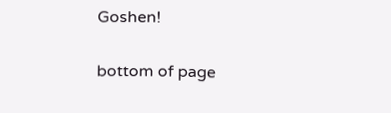Goshen!

bottom of page